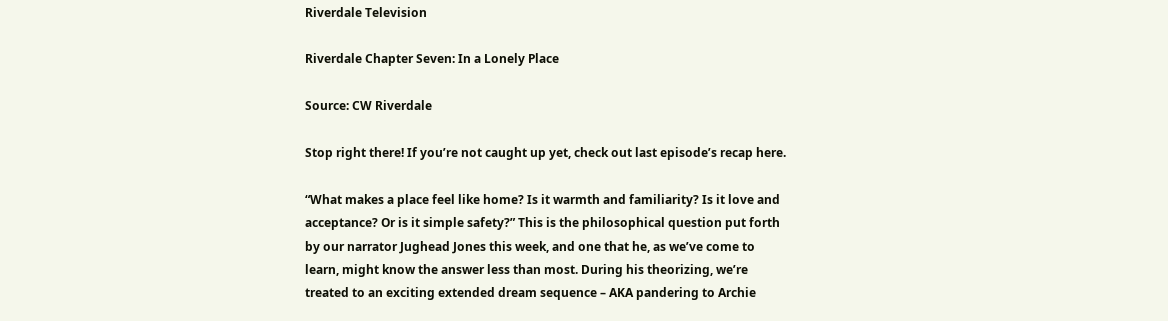Riverdale Television

Riverdale Chapter Seven: In a Lonely Place

Source: CW Riverdale

Stop right there! If you’re not caught up yet, check out last episode’s recap here.

“What makes a place feel like home? Is it warmth and familiarity? Is it love and acceptance? Or is it simple safety?” This is the philosophical question put forth by our narrator Jughead Jones this week, and one that he, as we’ve come to learn, might know the answer less than most. During his theorizing, we’re treated to an exciting extended dream sequence – AKA pandering to Archie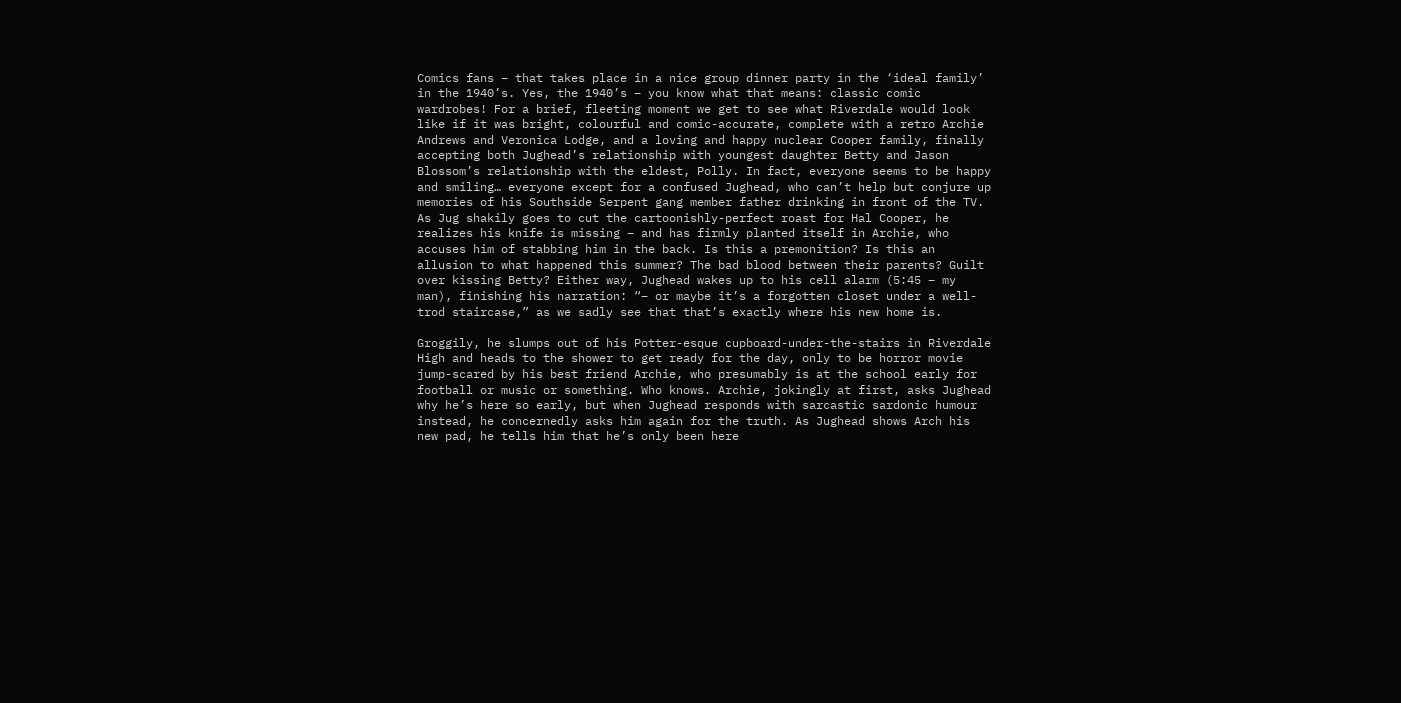Comics fans – that takes place in a nice group dinner party in the ‘ideal family’ in the 1940’s. Yes, the 1940’s – you know what that means: classic comic wardrobes! For a brief, fleeting moment we get to see what Riverdale would look like if it was bright, colourful and comic-accurate, complete with a retro Archie Andrews and Veronica Lodge, and a loving and happy nuclear Cooper family, finally accepting both Jughead’s relationship with youngest daughter Betty and Jason Blossom’s relationship with the eldest, Polly. In fact, everyone seems to be happy and smiling… everyone except for a confused Jughead, who can’t help but conjure up memories of his Southside Serpent gang member father drinking in front of the TV. As Jug shakily goes to cut the cartoonishly-perfect roast for Hal Cooper, he realizes his knife is missing – and has firmly planted itself in Archie, who accuses him of stabbing him in the back. Is this a premonition? Is this an allusion to what happened this summer? The bad blood between their parents? Guilt over kissing Betty? Either way, Jughead wakes up to his cell alarm (5:45 – my man), finishing his narration: “– or maybe it’s a forgotten closet under a well-trod staircase,” as we sadly see that that’s exactly where his new home is.

Groggily, he slumps out of his Potter-esque cupboard-under-the-stairs in Riverdale High and heads to the shower to get ready for the day, only to be horror movie jump-scared by his best friend Archie, who presumably is at the school early for football or music or something. Who knows. Archie, jokingly at first, asks Jughead why he’s here so early, but when Jughead responds with sarcastic sardonic humour instead, he concernedly asks him again for the truth. As Jughead shows Arch his new pad, he tells him that he’s only been here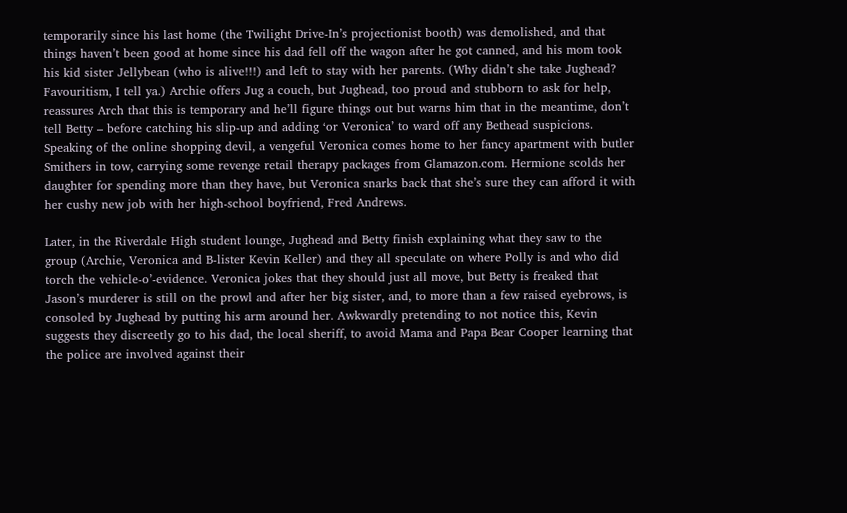temporarily since his last home (the Twilight Drive-In’s projectionist booth) was demolished, and that things haven’t been good at home since his dad fell off the wagon after he got canned, and his mom took his kid sister Jellybean (who is alive!!!) and left to stay with her parents. (Why didn’t she take Jughead? Favouritism, I tell ya.) Archie offers Jug a couch, but Jughead, too proud and stubborn to ask for help, reassures Arch that this is temporary and he’ll figure things out but warns him that in the meantime, don’t tell Betty – before catching his slip-up and adding ‘or Veronica’ to ward off any Bethead suspicions. Speaking of the online shopping devil, a vengeful Veronica comes home to her fancy apartment with butler Smithers in tow, carrying some revenge retail therapy packages from Glamazon.com. Hermione scolds her daughter for spending more than they have, but Veronica snarks back that she’s sure they can afford it with her cushy new job with her high-school boyfriend, Fred Andrews.

Later, in the Riverdale High student lounge, Jughead and Betty finish explaining what they saw to the group (Archie, Veronica and B-lister Kevin Keller) and they all speculate on where Polly is and who did torch the vehicle-o’-evidence. Veronica jokes that they should just all move, but Betty is freaked that Jason’s murderer is still on the prowl and after her big sister, and, to more than a few raised eyebrows, is consoled by Jughead by putting his arm around her. Awkwardly pretending to not notice this, Kevin suggests they discreetly go to his dad, the local sheriff, to avoid Mama and Papa Bear Cooper learning that the police are involved against their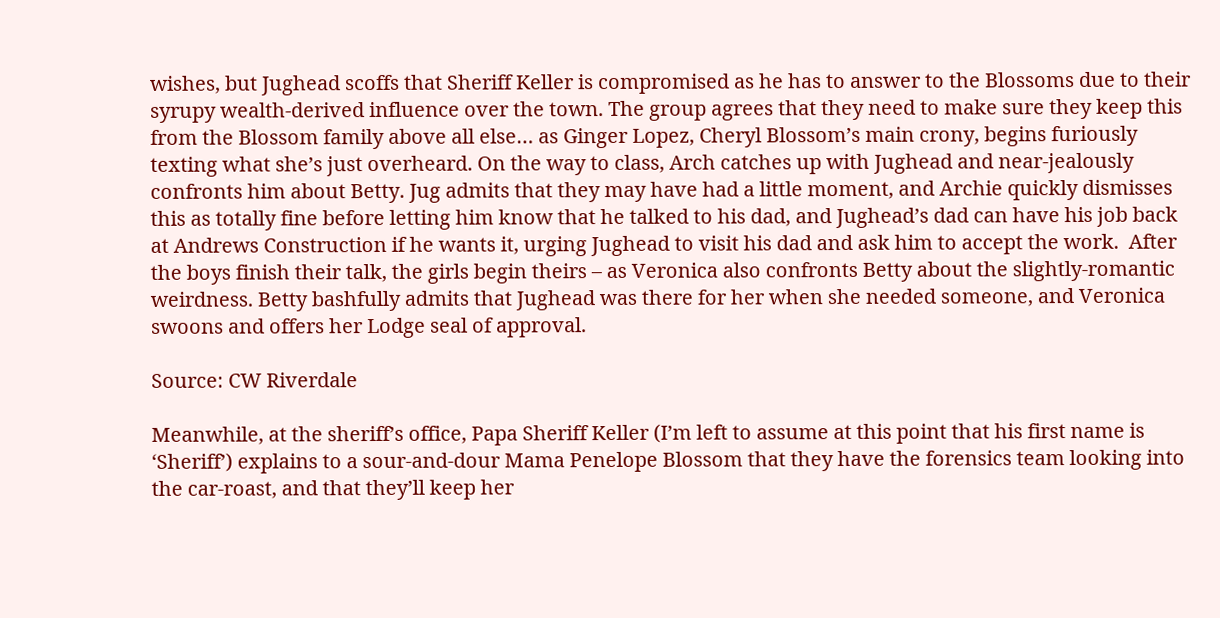wishes, but Jughead scoffs that Sheriff Keller is compromised as he has to answer to the Blossoms due to their syrupy wealth-derived influence over the town. The group agrees that they need to make sure they keep this from the Blossom family above all else… as Ginger Lopez, Cheryl Blossom’s main crony, begins furiously texting what she’s just overheard. On the way to class, Arch catches up with Jughead and near-jealously confronts him about Betty. Jug admits that they may have had a little moment, and Archie quickly dismisses this as totally fine before letting him know that he talked to his dad, and Jughead’s dad can have his job back at Andrews Construction if he wants it, urging Jughead to visit his dad and ask him to accept the work.  After the boys finish their talk, the girls begin theirs – as Veronica also confronts Betty about the slightly-romantic weirdness. Betty bashfully admits that Jughead was there for her when she needed someone, and Veronica swoons and offers her Lodge seal of approval.

Source: CW Riverdale

Meanwhile, at the sheriff’s office, Papa Sheriff Keller (I’m left to assume at this point that his first name is ‘Sheriff’) explains to a sour-and-dour Mama Penelope Blossom that they have the forensics team looking into the car-roast, and that they’ll keep her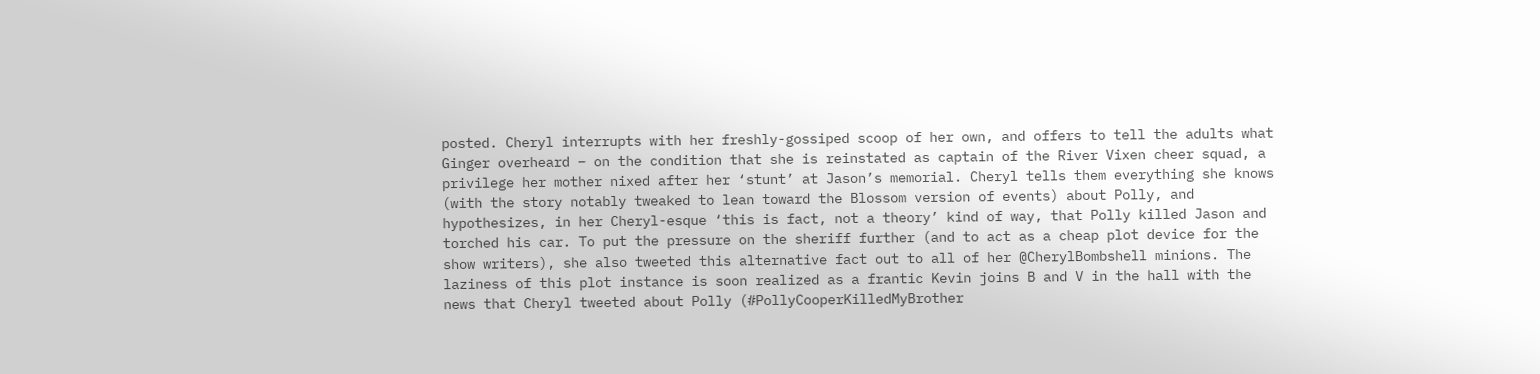posted. Cheryl interrupts with her freshly-gossiped scoop of her own, and offers to tell the adults what Ginger overheard – on the condition that she is reinstated as captain of the River Vixen cheer squad, a privilege her mother nixed after her ‘stunt’ at Jason’s memorial. Cheryl tells them everything she knows (with the story notably tweaked to lean toward the Blossom version of events) about Polly, and hypothesizes, in her Cheryl-esque ‘this is fact, not a theory’ kind of way, that Polly killed Jason and torched his car. To put the pressure on the sheriff further (and to act as a cheap plot device for the show writers), she also tweeted this alternative fact out to all of her @CherylBombshell minions. The laziness of this plot instance is soon realized as a frantic Kevin joins B and V in the hall with the news that Cheryl tweeted about Polly (#PollyCooperKilledMyBrother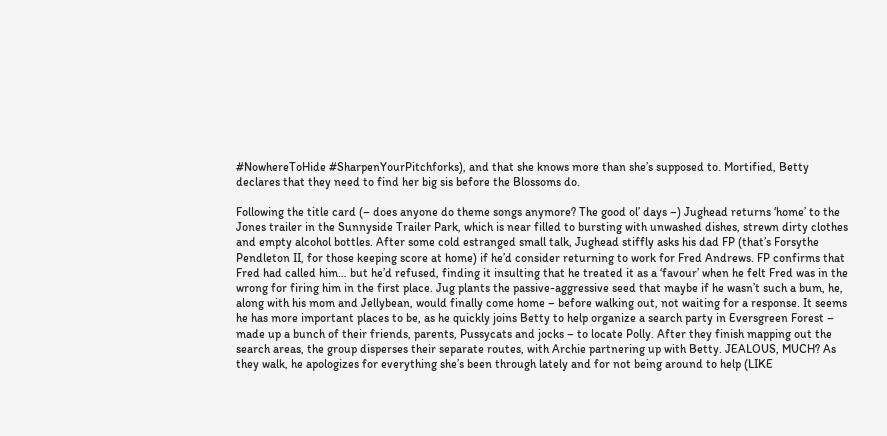#NowhereToHide #SharpenYourPitchforks), and that she knows more than she’s supposed to. Mortified, Betty declares that they need to find her big sis before the Blossoms do.

Following the title card (– does anyone do theme songs anymore? The good ol’ days –) Jughead returns ‘home’ to the Jones trailer in the Sunnyside Trailer Park, which is near filled to bursting with unwashed dishes, strewn dirty clothes and empty alcohol bottles. After some cold estranged small talk, Jughead stiffly asks his dad FP (that’s Forsythe Pendleton II, for those keeping score at home) if he’d consider returning to work for Fred Andrews. FP confirms that Fred had called him… but he’d refused, finding it insulting that he treated it as a ‘favour’ when he felt Fred was in the wrong for firing him in the first place. Jug plants the passive-aggressive seed that maybe if he wasn’t such a bum, he, along with his mom and Jellybean, would finally come home – before walking out, not waiting for a response. It seems he has more important places to be, as he quickly joins Betty to help organize a search party in Eversgreen Forest – made up a bunch of their friends, parents, Pussycats and jocks – to locate Polly. After they finish mapping out the search areas, the group disperses their separate routes, with Archie partnering up with Betty. JEALOUS, MUCH? As they walk, he apologizes for everything she’s been through lately and for not being around to help (LIKE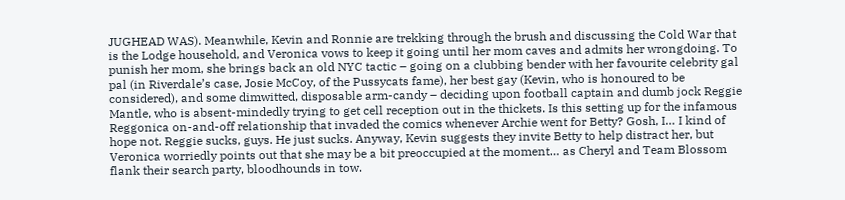JUGHEAD WAS). Meanwhile, Kevin and Ronnie are trekking through the brush and discussing the Cold War that is the Lodge household, and Veronica vows to keep it going until her mom caves and admits her wrongdoing. To punish her mom, she brings back an old NYC tactic – going on a clubbing bender with her favourite celebrity gal pal (in Riverdale’s case, Josie McCoy, of the Pussycats fame), her best gay (Kevin, who is honoured to be considered), and some dimwitted, disposable arm-candy – deciding upon football captain and dumb jock Reggie Mantle, who is absent-mindedly trying to get cell reception out in the thickets. Is this setting up for the infamous Reggonica on-and-off relationship that invaded the comics whenever Archie went for Betty? Gosh, I… I kind of hope not. Reggie sucks, guys. He just sucks. Anyway, Kevin suggests they invite Betty to help distract her, but Veronica worriedly points out that she may be a bit preoccupied at the moment… as Cheryl and Team Blossom flank their search party, bloodhounds in tow.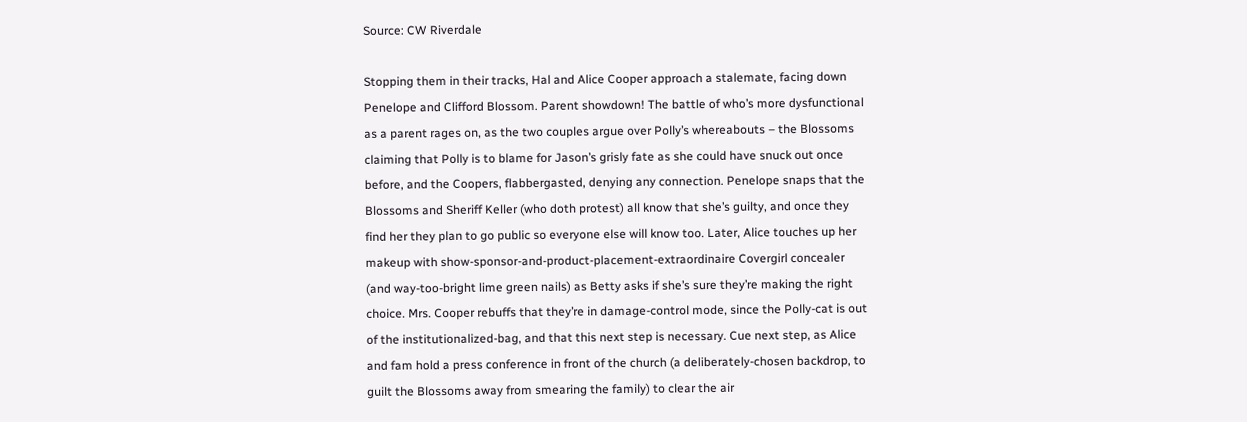Source: CW Riverdale

Stopping them in their tracks, Hal and Alice Cooper approach a stalemate, facing down Penelope and Clifford Blossom. Parent showdown! The battle of who’s more dysfunctional as a parent rages on, as the two couples argue over Polly’s whereabouts – the Blossoms claiming that Polly is to blame for Jason’s grisly fate as she could have snuck out once before, and the Coopers, flabbergasted, denying any connection. Penelope snaps that the Blossoms and Sheriff Keller (who doth protest) all know that she’s guilty, and once they find her they plan to go public so everyone else will know too. Later, Alice touches up her makeup with show-sponsor-and-product-placement-extraordinaire Covergirl concealer (and way-too-bright lime green nails) as Betty asks if she’s sure they’re making the right choice. Mrs. Cooper rebuffs that they’re in damage-control mode, since the Polly-cat is out of the institutionalized-bag, and that this next step is necessary. Cue next step, as Alice and fam hold a press conference in front of the church (a deliberately-chosen backdrop, to guilt the Blossoms away from smearing the family) to clear the air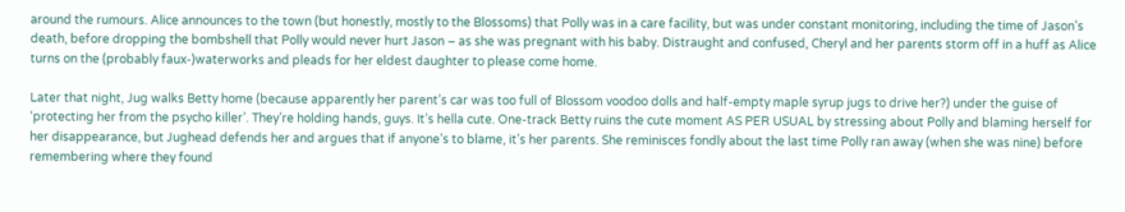around the rumours. Alice announces to the town (but honestly, mostly to the Blossoms) that Polly was in a care facility, but was under constant monitoring, including the time of Jason’s death, before dropping the bombshell that Polly would never hurt Jason – as she was pregnant with his baby. Distraught and confused, Cheryl and her parents storm off in a huff as Alice turns on the (probably faux-)waterworks and pleads for her eldest daughter to please come home.

Later that night, Jug walks Betty home (because apparently her parent’s car was too full of Blossom voodoo dolls and half-empty maple syrup jugs to drive her?) under the guise of ‘protecting her from the psycho killer’. They’re holding hands, guys. It’s hella cute. One-track Betty ruins the cute moment AS PER USUAL by stressing about Polly and blaming herself for her disappearance, but Jughead defends her and argues that if anyone’s to blame, it’s her parents. She reminisces fondly about the last time Polly ran away (when she was nine) before remembering where they found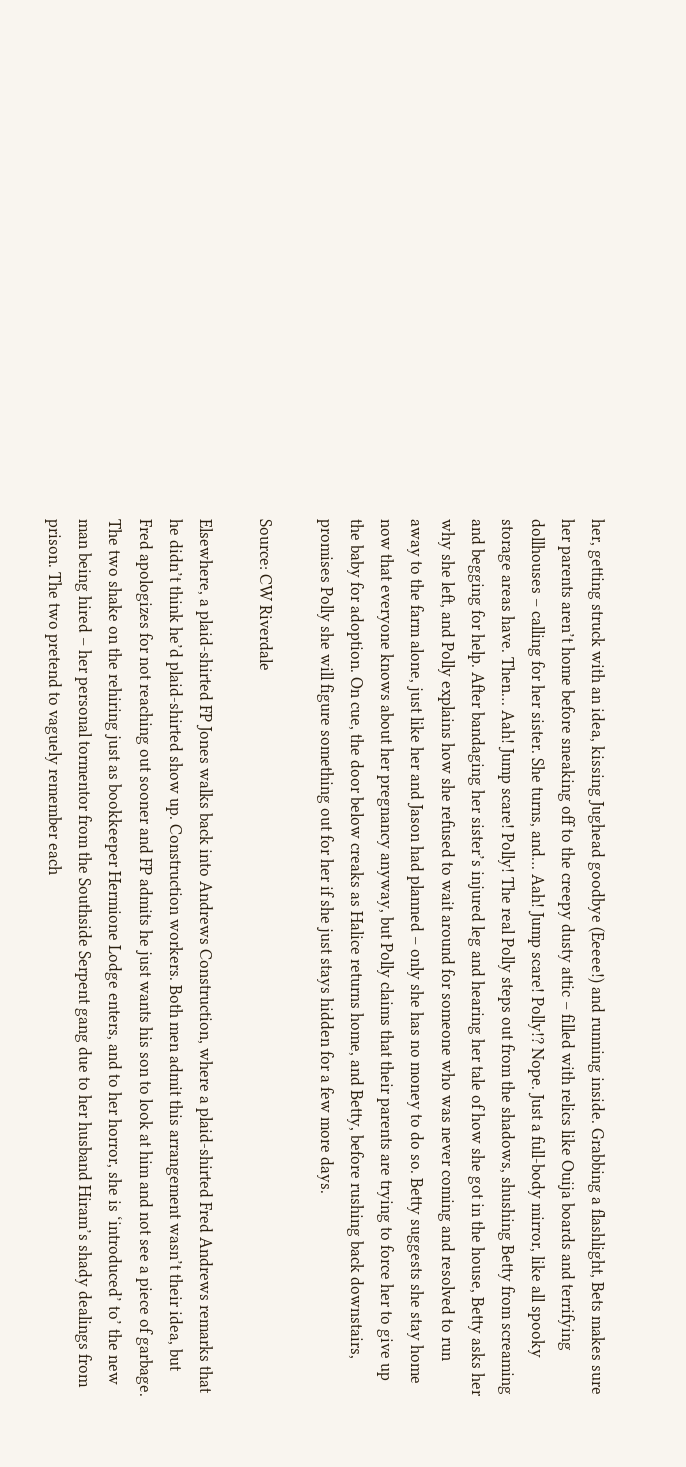her, getting struck with an idea, kissing Jughead goodbye (Eeeee!) and running inside. Grabbing a flashlight, Bets makes sure her parents aren’t home before sneaking off to the creepy dusty attic – filled with relics like Ouija boards and terrifying dollhouses – calling for her sister. She turns, and… Aah! Jump scare! Polly!? Nope. Just a full-body mirror, like all spooky storage areas have. Then… Aah! Jump scare! Polly! The real Polly steps out from the shadows, shushing Betty from screaming and begging for help. After bandaging her sister’s injured leg and hearing her tale of how she got in the house, Betty asks her why she left, and Polly explains how she refused to wait around for someone who was never coming and resolved to run away to the farm alone, just like her and Jason had planned – only she has no money to do so. Betty suggests she stay home now that everyone knows about her pregnancy anyway, but Polly claims that their parents are trying to force her to give up the baby for adoption. On cue, the door below creaks as Halice returns home, and Betty, before rushing back downstairs, promises Polly she will figure something out for her if she just stays hidden for a few more days.

Source: CW Riverdale

Elsewhere, a plaid-shirted FP Jones walks back into Andrews Construction, where a plaid-shirted Fred Andrews remarks that he didn’t think he’d plaid-shirted show up. Construction workers. Both men admit this arrangement wasn’t their idea, but Fred apologizes for not reaching out sooner and FP admits he just wants his son to look at him and not see a piece of garbage. The two shake on the rehiring just as bookkeeper Hermione Lodge enters, and to her horror, she is ‘introduced’ to’ the new man being hired – her personal tormentor from the Southside Serpent gang due to her husband Hiram’s shady dealings from prison. The two pretend to vaguely remember each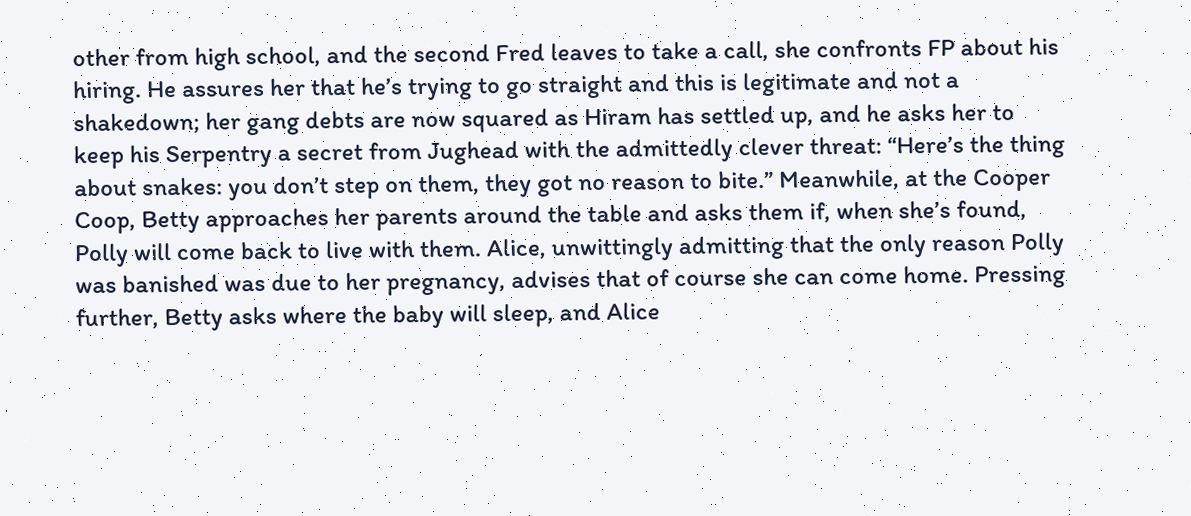other from high school, and the second Fred leaves to take a call, she confronts FP about his hiring. He assures her that he’s trying to go straight and this is legitimate and not a shakedown; her gang debts are now squared as Hiram has settled up, and he asks her to keep his Serpentry a secret from Jughead with the admittedly clever threat: “Here’s the thing about snakes: you don’t step on them, they got no reason to bite.” Meanwhile, at the Cooper Coop, Betty approaches her parents around the table and asks them if, when she’s found, Polly will come back to live with them. Alice, unwittingly admitting that the only reason Polly was banished was due to her pregnancy, advises that of course she can come home. Pressing further, Betty asks where the baby will sleep, and Alice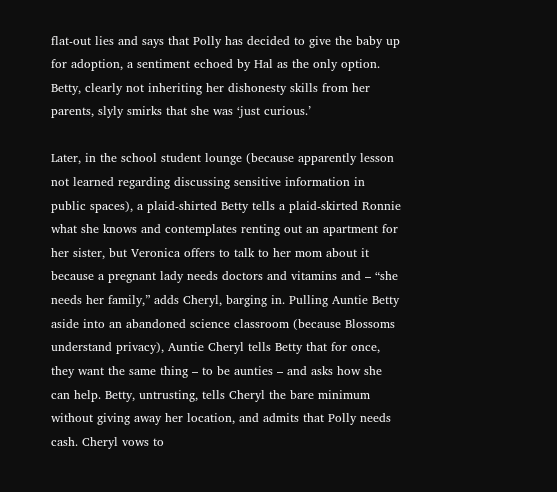flat-out lies and says that Polly has decided to give the baby up for adoption, a sentiment echoed by Hal as the only option. Betty, clearly not inheriting her dishonesty skills from her parents, slyly smirks that she was ‘just curious.’

Later, in the school student lounge (because apparently lesson not learned regarding discussing sensitive information in public spaces), a plaid-shirted Betty tells a plaid-skirted Ronnie what she knows and contemplates renting out an apartment for her sister, but Veronica offers to talk to her mom about it because a pregnant lady needs doctors and vitamins and – “she needs her family,” adds Cheryl, barging in. Pulling Auntie Betty aside into an abandoned science classroom (because Blossoms understand privacy), Auntie Cheryl tells Betty that for once, they want the same thing – to be aunties – and asks how she can help. Betty, untrusting, tells Cheryl the bare minimum without giving away her location, and admits that Polly needs cash. Cheryl vows to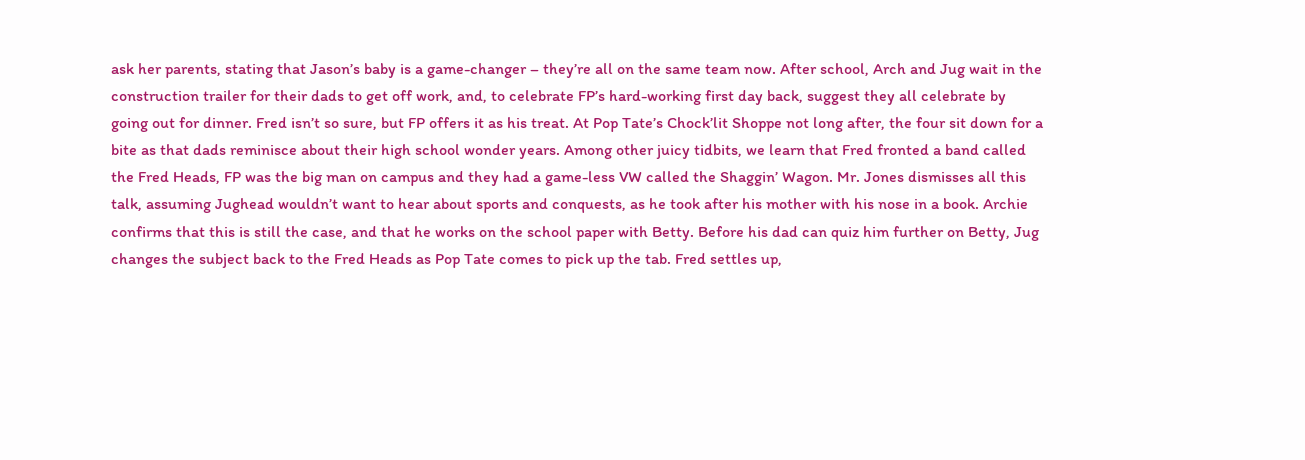ask her parents, stating that Jason’s baby is a game-changer – they’re all on the same team now. After school, Arch and Jug wait in the construction trailer for their dads to get off work, and, to celebrate FP’s hard-working first day back, suggest they all celebrate by going out for dinner. Fred isn’t so sure, but FP offers it as his treat. At Pop Tate’s Chock’lit Shoppe not long after, the four sit down for a bite as that dads reminisce about their high school wonder years. Among other juicy tidbits, we learn that Fred fronted a band called the Fred Heads, FP was the big man on campus and they had a game-less VW called the Shaggin’ Wagon. Mr. Jones dismisses all this talk, assuming Jughead wouldn’t want to hear about sports and conquests, as he took after his mother with his nose in a book. Archie confirms that this is still the case, and that he works on the school paper with Betty. Before his dad can quiz him further on Betty, Jug changes the subject back to the Fred Heads as Pop Tate comes to pick up the tab. Fred settles up,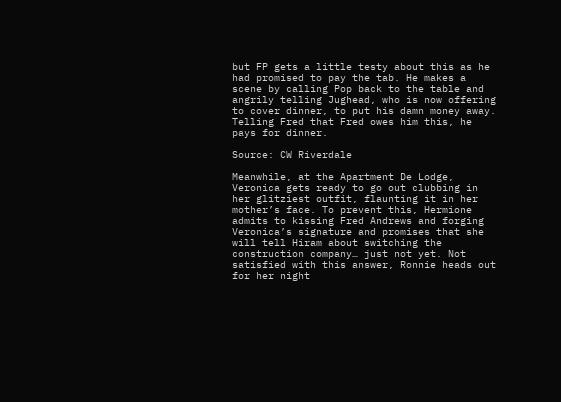but FP gets a little testy about this as he had promised to pay the tab. He makes a scene by calling Pop back to the table and angrily telling Jughead, who is now offering to cover dinner, to put his damn money away. Telling Fred that Fred owes him this, he pays for dinner.

Source: CW Riverdale

Meanwhile, at the Apartment De Lodge, Veronica gets ready to go out clubbing in her glitziest outfit, flaunting it in her mother’s face. To prevent this, Hermione admits to kissing Fred Andrews and forging Veronica’s signature and promises that she will tell Hiram about switching the construction company… just not yet. Not satisfied with this answer, Ronnie heads out for her night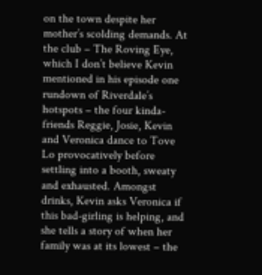on the town despite her mother’s scolding demands. At the club – The Roving Eye, which I don’t believe Kevin mentioned in his episode one rundown of Riverdale’s hotspots – the four kinda-friends Reggie, Josie, Kevin and Veronica dance to Tove Lo provocatively before settling into a booth, sweaty and exhausted. Amongst drinks, Kevin asks Veronica if this bad-girling is helping, and she tells a story of when her family was at its lowest – the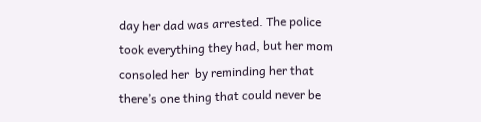day her dad was arrested. The police took everything they had, but her mom consoled her  by reminding her that there’s one thing that could never be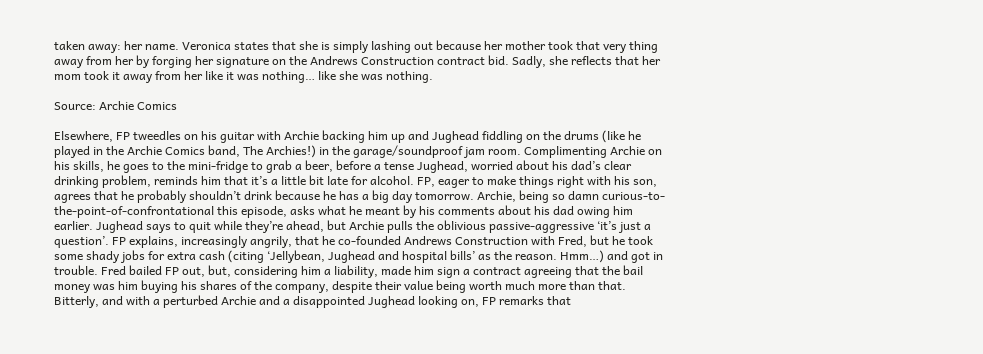taken away: her name. Veronica states that she is simply lashing out because her mother took that very thing away from her by forging her signature on the Andrews Construction contract bid. Sadly, she reflects that her mom took it away from her like it was nothing… like she was nothing.

Source: Archie Comics

Elsewhere, FP tweedles on his guitar with Archie backing him up and Jughead fiddling on the drums (like he played in the Archie Comics band, The Archies!) in the garage/soundproof jam room. Complimenting Archie on his skills, he goes to the mini-fridge to grab a beer, before a tense Jughead, worried about his dad’s clear drinking problem, reminds him that it’s a little bit late for alcohol. FP, eager to make things right with his son, agrees that he probably shouldn’t drink because he has a big day tomorrow. Archie, being so damn curious-to-the-point-of-confrontational this episode, asks what he meant by his comments about his dad owing him earlier. Jughead says to quit while they’re ahead, but Archie pulls the oblivious passive-aggressive ‘it’s just a question’. FP explains, increasingly angrily, that he co-founded Andrews Construction with Fred, but he took some shady jobs for extra cash (citing ‘Jellybean, Jughead and hospital bills’ as the reason. Hmm…) and got in trouble. Fred bailed FP out, but, considering him a liability, made him sign a contract agreeing that the bail money was him buying his shares of the company, despite their value being worth much more than that. Bitterly, and with a perturbed Archie and a disappointed Jughead looking on, FP remarks that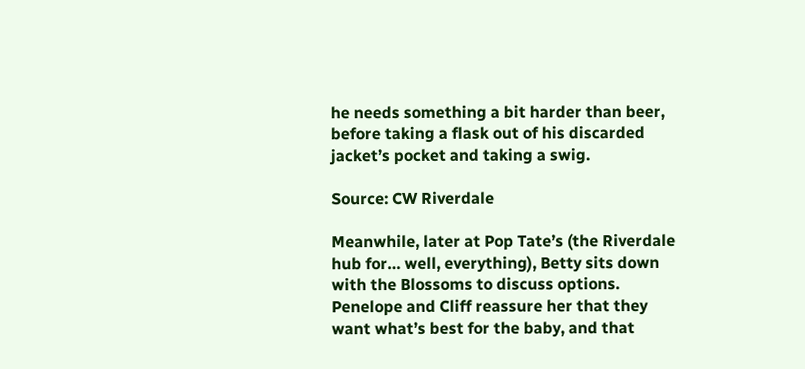he needs something a bit harder than beer, before taking a flask out of his discarded jacket’s pocket and taking a swig.

Source: CW Riverdale

Meanwhile, later at Pop Tate’s (the Riverdale hub for… well, everything), Betty sits down with the Blossoms to discuss options. Penelope and Cliff reassure her that they want what’s best for the baby, and that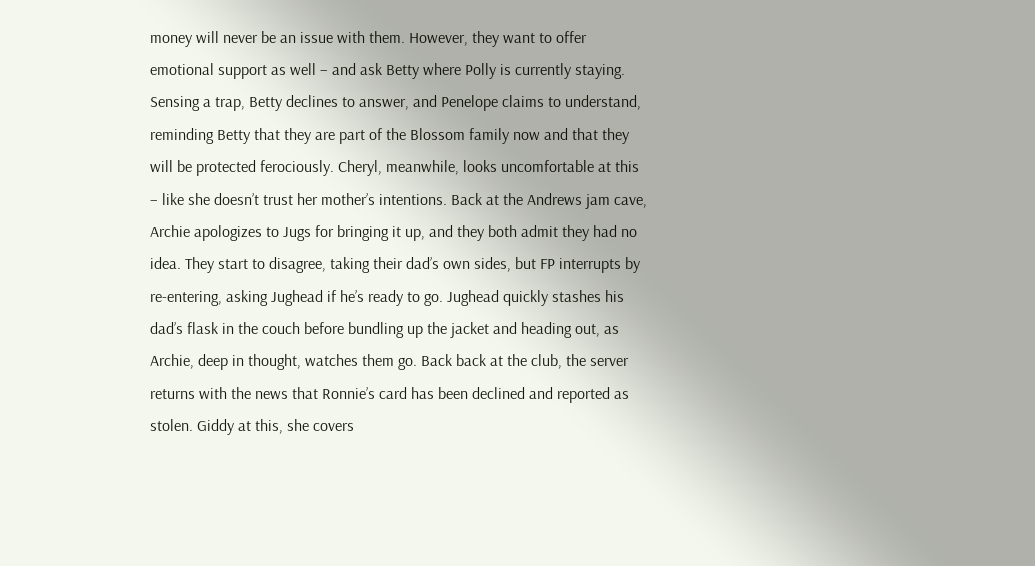money will never be an issue with them. However, they want to offer emotional support as well – and ask Betty where Polly is currently staying. Sensing a trap, Betty declines to answer, and Penelope claims to understand, reminding Betty that they are part of the Blossom family now and that they will be protected ferociously. Cheryl, meanwhile, looks uncomfortable at this – like she doesn’t trust her mother’s intentions. Back at the Andrews jam cave, Archie apologizes to Jugs for bringing it up, and they both admit they had no idea. They start to disagree, taking their dad’s own sides, but FP interrupts by re-entering, asking Jughead if he’s ready to go. Jughead quickly stashes his dad’s flask in the couch before bundling up the jacket and heading out, as Archie, deep in thought, watches them go. Back back at the club, the server returns with the news that Ronnie’s card has been declined and reported as stolen. Giddy at this, she covers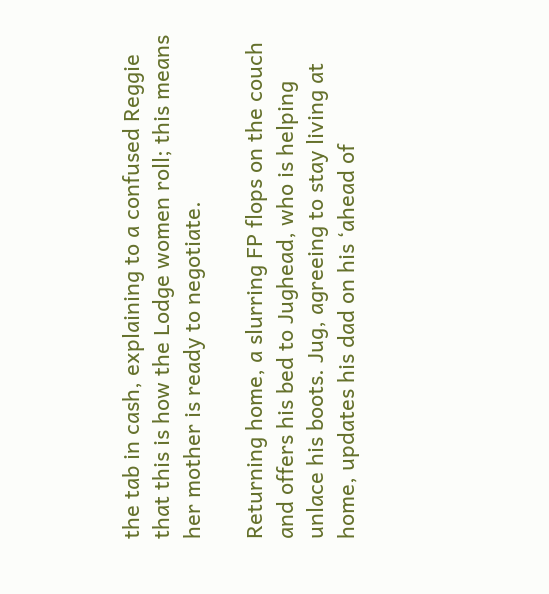the tab in cash, explaining to a confused Reggie that this is how the Lodge women roll; this means her mother is ready to negotiate.

Returning home, a slurring FP flops on the couch and offers his bed to Jughead, who is helping unlace his boots. Jug, agreeing to stay living at home, updates his dad on his ‘ahead of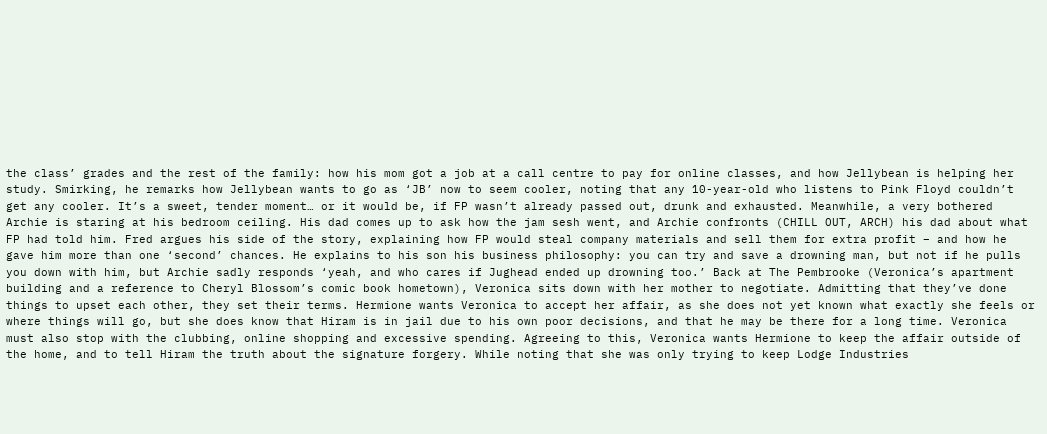the class’ grades and the rest of the family: how his mom got a job at a call centre to pay for online classes, and how Jellybean is helping her study. Smirking, he remarks how Jellybean wants to go as ‘JB’ now to seem cooler, noting that any 10-year-old who listens to Pink Floyd couldn’t get any cooler. It’s a sweet, tender moment… or it would be, if FP wasn’t already passed out, drunk and exhausted. Meanwhile, a very bothered Archie is staring at his bedroom ceiling. His dad comes up to ask how the jam sesh went, and Archie confronts (CHILL OUT, ARCH) his dad about what FP had told him. Fred argues his side of the story, explaining how FP would steal company materials and sell them for extra profit – and how he gave him more than one ‘second’ chances. He explains to his son his business philosophy: you can try and save a drowning man, but not if he pulls you down with him, but Archie sadly responds ‘yeah, and who cares if Jughead ended up drowning too.’ Back at The Pembrooke (Veronica’s apartment building and a reference to Cheryl Blossom’s comic book hometown), Veronica sits down with her mother to negotiate. Admitting that they’ve done things to upset each other, they set their terms. Hermione wants Veronica to accept her affair, as she does not yet known what exactly she feels or where things will go, but she does know that Hiram is in jail due to his own poor decisions, and that he may be there for a long time. Veronica must also stop with the clubbing, online shopping and excessive spending. Agreeing to this, Veronica wants Hermione to keep the affair outside of the home, and to tell Hiram the truth about the signature forgery. While noting that she was only trying to keep Lodge Industries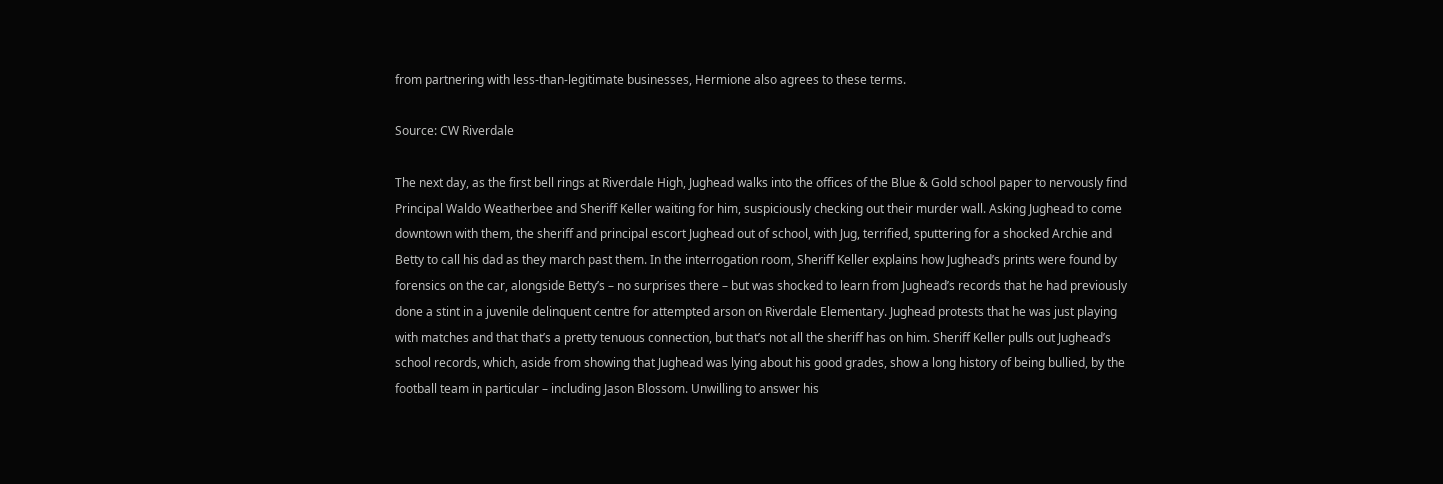from partnering with less-than-legitimate businesses, Hermione also agrees to these terms.

Source: CW Riverdale

The next day, as the first bell rings at Riverdale High, Jughead walks into the offices of the Blue & Gold school paper to nervously find Principal Waldo Weatherbee and Sheriff Keller waiting for him, suspiciously checking out their murder wall. Asking Jughead to come downtown with them, the sheriff and principal escort Jughead out of school, with Jug, terrified, sputtering for a shocked Archie and Betty to call his dad as they march past them. In the interrogation room, Sheriff Keller explains how Jughead’s prints were found by forensics on the car, alongside Betty’s – no surprises there – but was shocked to learn from Jughead’s records that he had previously done a stint in a juvenile delinquent centre for attempted arson on Riverdale Elementary. Jughead protests that he was just playing with matches and that that’s a pretty tenuous connection, but that’s not all the sheriff has on him. Sheriff Keller pulls out Jughead’s school records, which, aside from showing that Jughead was lying about his good grades, show a long history of being bullied, by the football team in particular – including Jason Blossom. Unwilling to answer his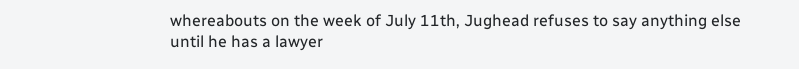whereabouts on the week of July 11th, Jughead refuses to say anything else until he has a lawyer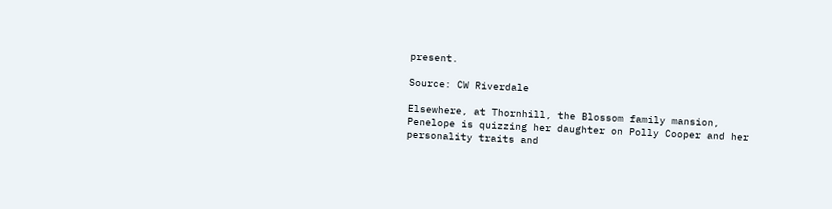present.

Source: CW Riverdale

Elsewhere, at Thornhill, the Blossom family mansion, Penelope is quizzing her daughter on Polly Cooper and her personality traits and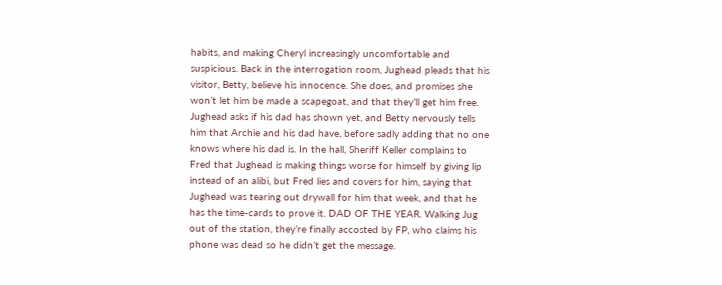habits, and making Cheryl increasingly uncomfortable and suspicious. Back in the interrogation room, Jughead pleads that his visitor, Betty, believe his innocence. She does, and promises she won’t let him be made a scapegoat, and that they’ll get him free. Jughead asks if his dad has shown yet, and Betty nervously tells him that Archie and his dad have, before sadly adding that no one knows where his dad is. In the hall, Sheriff Keller complains to Fred that Jughead is making things worse for himself by giving lip instead of an alibi, but Fred lies and covers for him, saying that Jughead was tearing out drywall for him that week, and that he has the time-cards to prove it. DAD OF THE YEAR. Walking Jug out of the station, they’re finally accosted by FP, who claims his phone was dead so he didn’t get the message.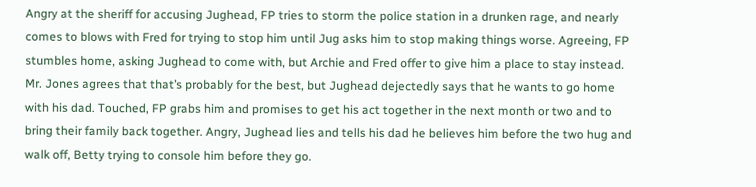Angry at the sheriff for accusing Jughead, FP tries to storm the police station in a drunken rage, and nearly comes to blows with Fred for trying to stop him until Jug asks him to stop making things worse. Agreeing, FP stumbles home, asking Jughead to come with, but Archie and Fred offer to give him a place to stay instead. Mr. Jones agrees that that’s probably for the best, but Jughead dejectedly says that he wants to go home with his dad. Touched, FP grabs him and promises to get his act together in the next month or two and to bring their family back together. Angry, Jughead lies and tells his dad he believes him before the two hug and walk off, Betty trying to console him before they go.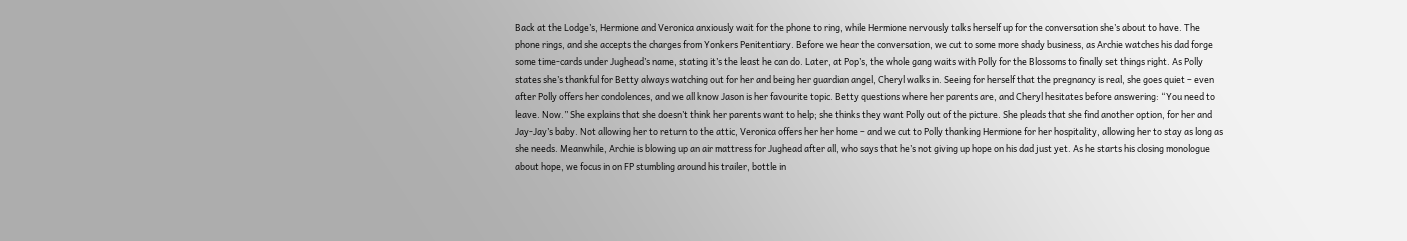Back at the Lodge’s, Hermione and Veronica anxiously wait for the phone to ring, while Hermione nervously talks herself up for the conversation she’s about to have. The phone rings, and she accepts the charges from Yonkers Penitentiary. Before we hear the conversation, we cut to some more shady business, as Archie watches his dad forge some time-cards under Jughead’s name, stating it’s the least he can do. Later, at Pop’s, the whole gang waits with Polly for the Blossoms to finally set things right. As Polly states she’s thankful for Betty always watching out for her and being her guardian angel, Cheryl walks in. Seeing for herself that the pregnancy is real, she goes quiet – even after Polly offers her condolences, and we all know Jason is her favourite topic. Betty questions where her parents are, and Cheryl hesitates before answering: “You need to leave. Now.” She explains that she doesn’t think her parents want to help; she thinks they want Polly out of the picture. She pleads that she find another option, for her and Jay-Jay’s baby. Not allowing her to return to the attic, Veronica offers her her home – and we cut to Polly thanking Hermione for her hospitality, allowing her to stay as long as she needs. Meanwhile, Archie is blowing up an air mattress for Jughead after all, who says that he’s not giving up hope on his dad just yet. As he starts his closing monologue about hope, we focus in on FP stumbling around his trailer, bottle in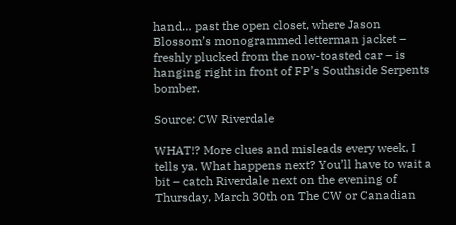hand… past the open closet, where Jason Blossom’s monogrammed letterman jacket – freshly plucked from the now-toasted car – is hanging right in front of FP’s Southside Serpents bomber.

Source: CW Riverdale

WHAT!? More clues and misleads every week, I tells ya. What happens next? You’ll have to wait a bit – catch Riverdale next on the evening of Thursday, March 30th on The CW or Canadian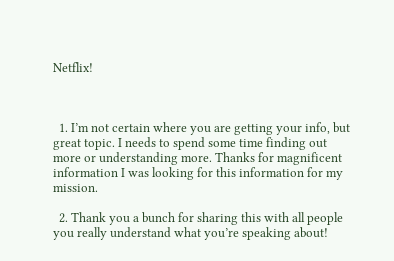Netflix!



  1. I’m not certain where you are getting your info, but great topic. I needs to spend some time finding out more or understanding more. Thanks for magnificent information I was looking for this information for my mission.

  2. Thank you a bunch for sharing this with all people you really understand what you’re speaking about!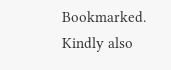Bookmarked. Kindly also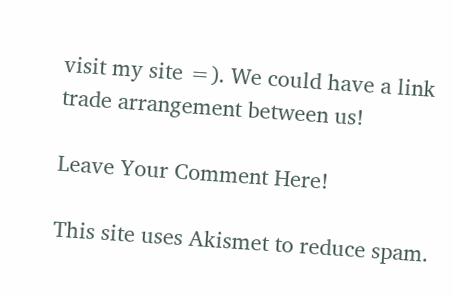visit my site =). We could have a link trade arrangement between us!

Leave Your Comment Here!

This site uses Akismet to reduce spam.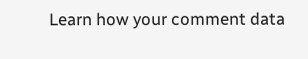Learn how your comment data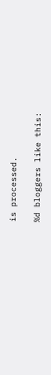is processed.

%d bloggers like this: